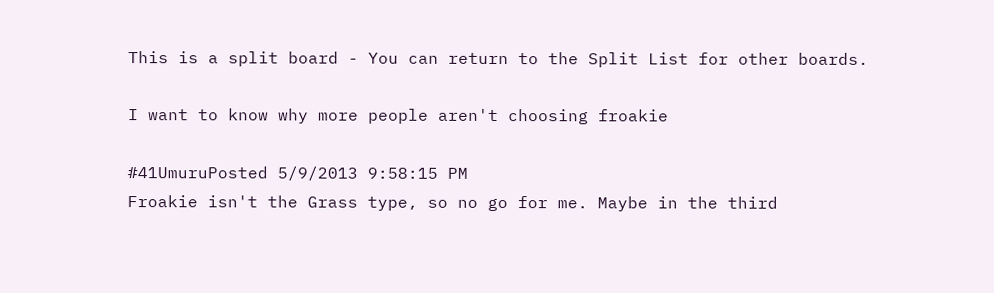This is a split board - You can return to the Split List for other boards.

I want to know why more people aren't choosing froakie

#41UmuruPosted 5/9/2013 9:58:15 PM
Froakie isn't the Grass type, so no go for me. Maybe in the third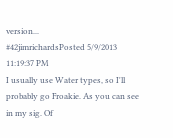version...
#42jimrichardsPosted 5/9/2013 11:19:37 PM
I usually use Water types, so I'll probably go Froakie. As you can see in my sig. Of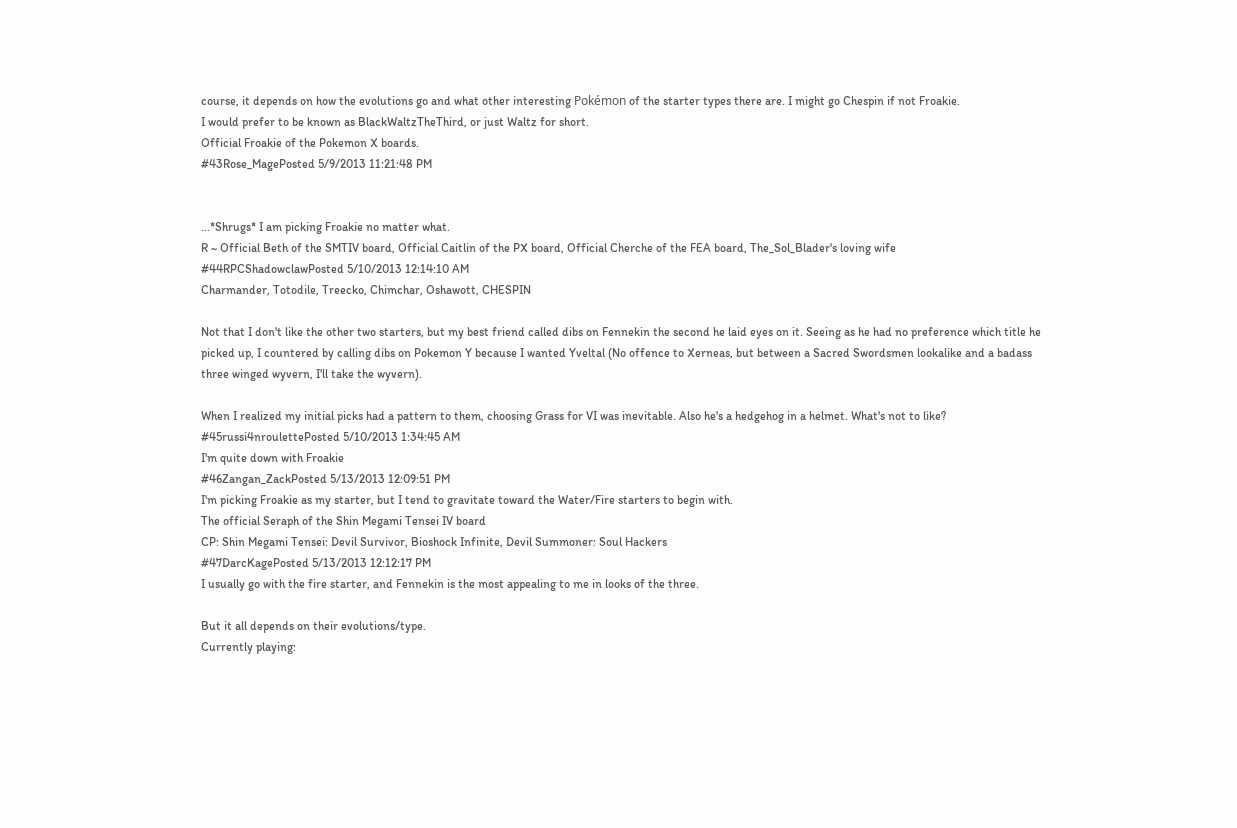course, it depends on how the evolutions go and what other interesting Pokémon of the starter types there are. I might go Chespin if not Froakie.
I would prefer to be known as BlackWaltzTheThird, or just Waltz for short.
Official Froakie of the Pokemon X boards.
#43Rose_MagePosted 5/9/2013 11:21:48 PM


...*Shrugs* I am picking Froakie no matter what.
R ~ Official Beth of the SMTIV board, Official Caitlin of the PX board, Official Cherche of the FEA board, The_Sol_Blader's loving wife
#44RPCShadowclawPosted 5/10/2013 12:14:10 AM
Charmander, Totodile, Treecko, Chimchar, Oshawott, CHESPIN

Not that I don't like the other two starters, but my best friend called dibs on Fennekin the second he laid eyes on it. Seeing as he had no preference which title he picked up, I countered by calling dibs on Pokemon Y because I wanted Yveltal (No offence to Xerneas, but between a Sacred Swordsmen lookalike and a badass three winged wyvern, I'll take the wyvern).

When I realized my initial picks had a pattern to them, choosing Grass for VI was inevitable. Also he's a hedgehog in a helmet. What's not to like?
#45russi4nroulettePosted 5/10/2013 1:34:45 AM
I'm quite down with Froakie
#46Zangan_ZackPosted 5/13/2013 12:09:51 PM
I'm picking Froakie as my starter, but I tend to gravitate toward the Water/Fire starters to begin with.
The official Seraph of the Shin Megami Tensei IV board
CP: Shin Megami Tensei: Devil Survivor, Bioshock Infinite, Devil Summoner: Soul Hackers
#47DarcKagePosted 5/13/2013 12:12:17 PM
I usually go with the fire starter, and Fennekin is the most appealing to me in looks of the three.

But it all depends on their evolutions/type.
Currently playing: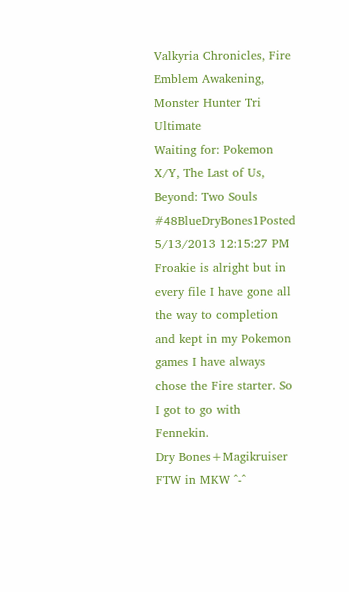Valkyria Chronicles, Fire Emblem Awakening, Monster Hunter Tri Ultimate
Waiting for: Pokemon X/Y, The Last of Us, Beyond: Two Souls
#48BlueDryBones1Posted 5/13/2013 12:15:27 PM
Froakie is alright but in every file I have gone all the way to completion and kept in my Pokemon games I have always chose the Fire starter. So I got to go with Fennekin.
Dry Bones+Magikruiser FTW in MKW ^-^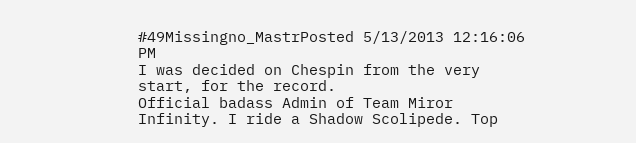#49Missingno_MastrPosted 5/13/2013 12:16:06 PM
I was decided on Chespin from the very start, for the record.
Official badass Admin of Team Miror Infinity. I ride a Shadow Scolipede. Top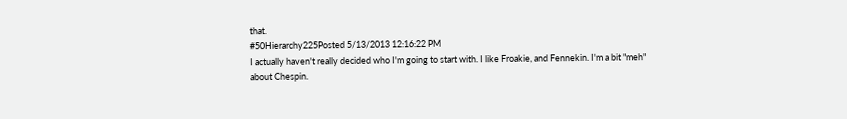that.
#50Hierarchy225Posted 5/13/2013 12:16:22 PM
I actually haven't really decided who I'm going to start with. I like Froakie, and Fennekin. I'm a bit "meh" about Chespin.